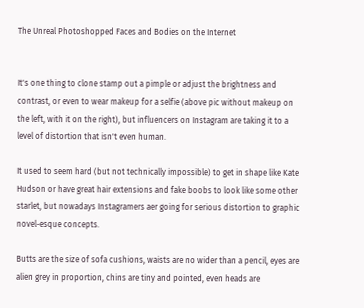The Unreal Photoshopped Faces and Bodies on the Internet


It's one thing to clone stamp out a pimple or adjust the brightness and contrast, or even to wear makeup for a selfie (above pic without makeup on the left, with it on the right), but influencers on Instagram are taking it to a level of distortion that isn't even human.

It used to seem hard (but not technically impossible) to get in shape like Kate Hudson or have great hair extensions and fake boobs to look like some other starlet, but nowadays Instagramers aer going for serious distortion to graphic novel-esque concepts.

Butts are the size of sofa cushions, waists are no wider than a pencil, eyes are alien grey in proportion, chins are tiny and pointed, even heads are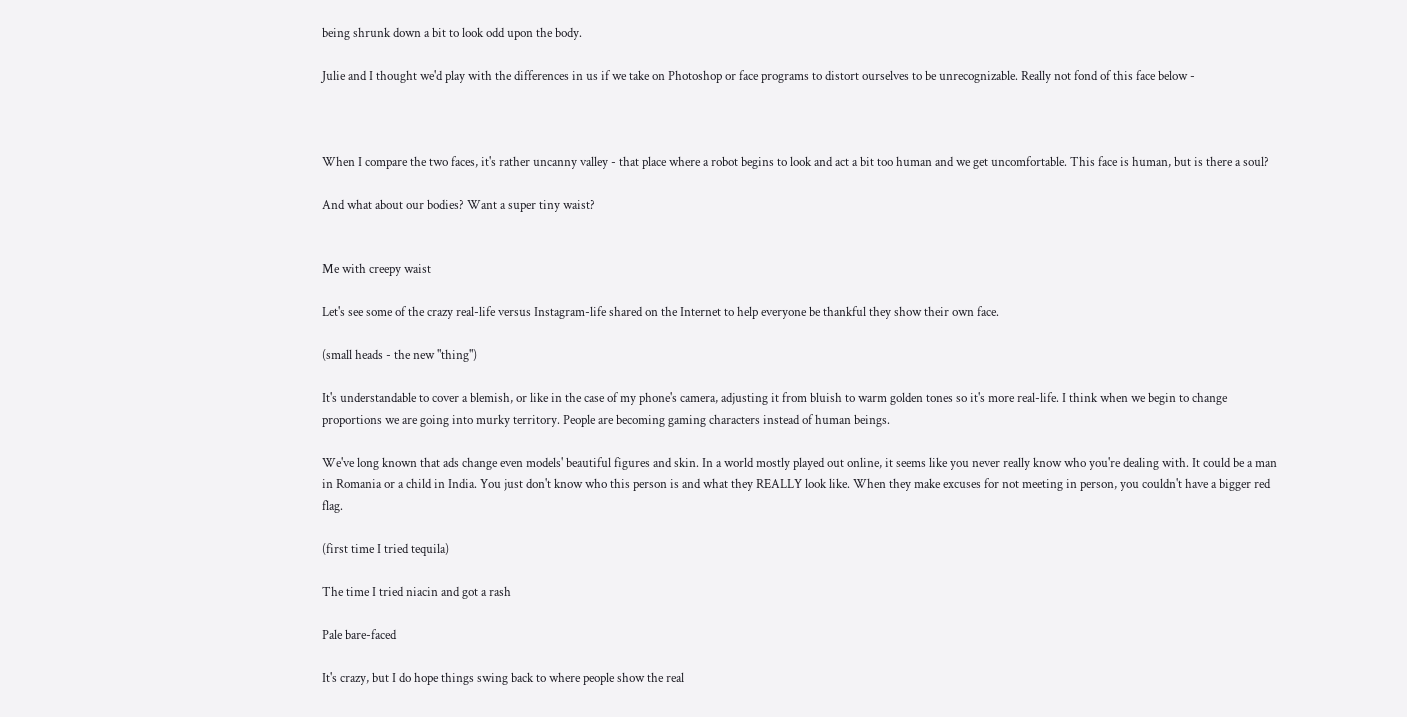being shrunk down a bit to look odd upon the body.

Julie and I thought we'd play with the differences in us if we take on Photoshop or face programs to distort ourselves to be unrecognizable. Really not fond of this face below -



When I compare the two faces, it's rather uncanny valley - that place where a robot begins to look and act a bit too human and we get uncomfortable. This face is human, but is there a soul?

And what about our bodies? Want a super tiny waist?


Me with creepy waist

Let's see some of the crazy real-life versus Instagram-life shared on the Internet to help everyone be thankful they show their own face.

(small heads - the new "thing")

It's understandable to cover a blemish, or like in the case of my phone's camera, adjusting it from bluish to warm golden tones so it's more real-life. I think when we begin to change proportions we are going into murky territory. People are becoming gaming characters instead of human beings.

We've long known that ads change even models' beautiful figures and skin. In a world mostly played out online, it seems like you never really know who you're dealing with. It could be a man in Romania or a child in India. You just don't know who this person is and what they REALLY look like. When they make excuses for not meeting in person, you couldn't have a bigger red flag.

(first time I tried tequila)

The time I tried niacin and got a rash

Pale bare-faced

It's crazy, but I do hope things swing back to where people show the real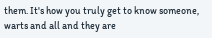them. It's how you truly get to know someone, warts and all and they are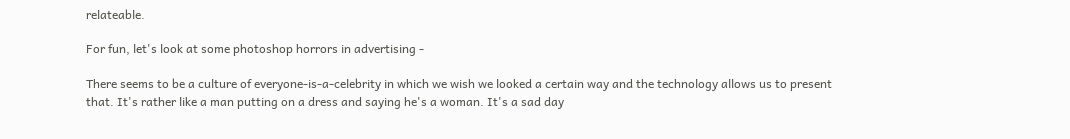relateable.

For fun, let's look at some photoshop horrors in advertising -

There seems to be a culture of everyone-is-a-celebrity in which we wish we looked a certain way and the technology allows us to present that. It's rather like a man putting on a dress and saying he's a woman. It's a sad day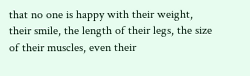that no one is happy with their weight, their smile, the length of their legs, the size of their muscles, even their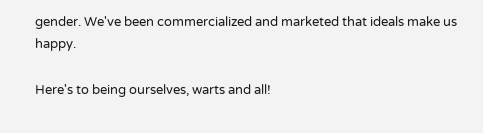gender. We've been commercialized and marketed that ideals make us happy.

Here's to being ourselves, warts and all!